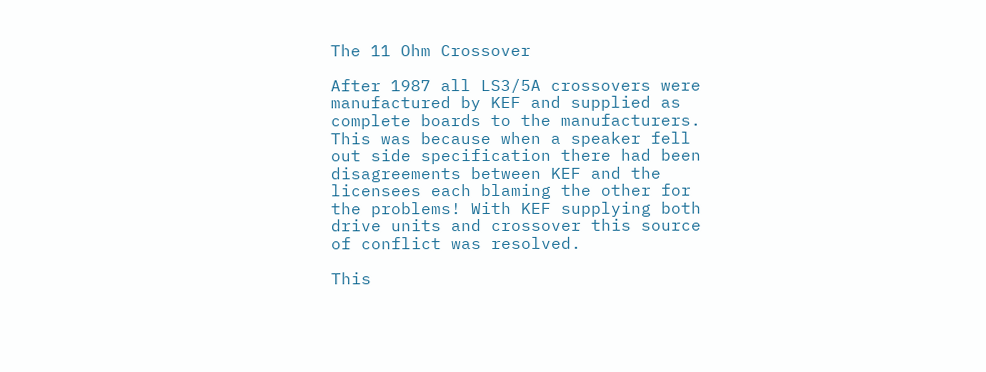The 11 Ohm Crossover

After 1987 all LS3/5A crossovers were manufactured by KEF and supplied as complete boards to the manufacturers. This was because when a speaker fell out side specification there had been disagreements between KEF and the licensees each blaming the other for the problems! With KEF supplying both drive units and crossover this source of conflict was resolved.

This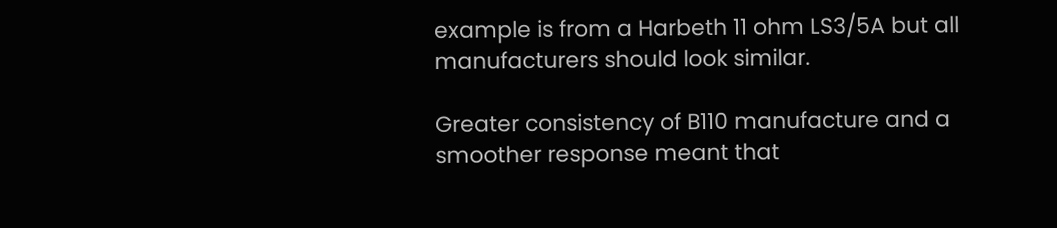example is from a Harbeth 11 ohm LS3/5A but all manufacturers should look similar.

Greater consistency of B110 manufacture and a smoother response meant that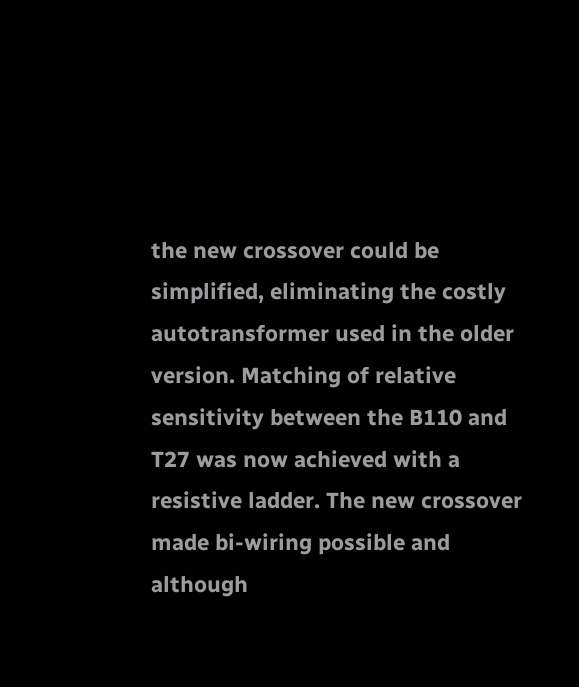the new crossover could be simplified, eliminating the costly autotransformer used in the older version. Matching of relative sensitivity between the B110 and T27 was now achieved with a resistive ladder. The new crossover made bi-wiring possible and although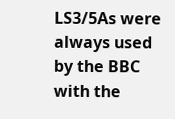LS3/5As were always used by the BBC with the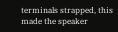terminals strapped, this made the speaker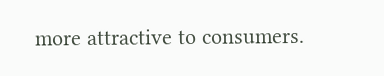more attractive to consumers.